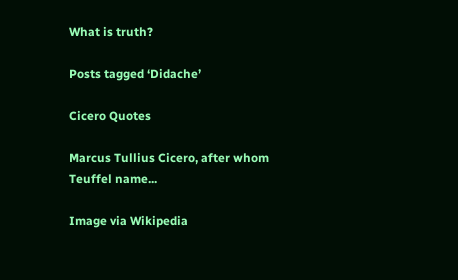What is truth?

Posts tagged ‘Didache’

Cicero Quotes

Marcus Tullius Cicero, after whom Teuffel name...

Image via Wikipedia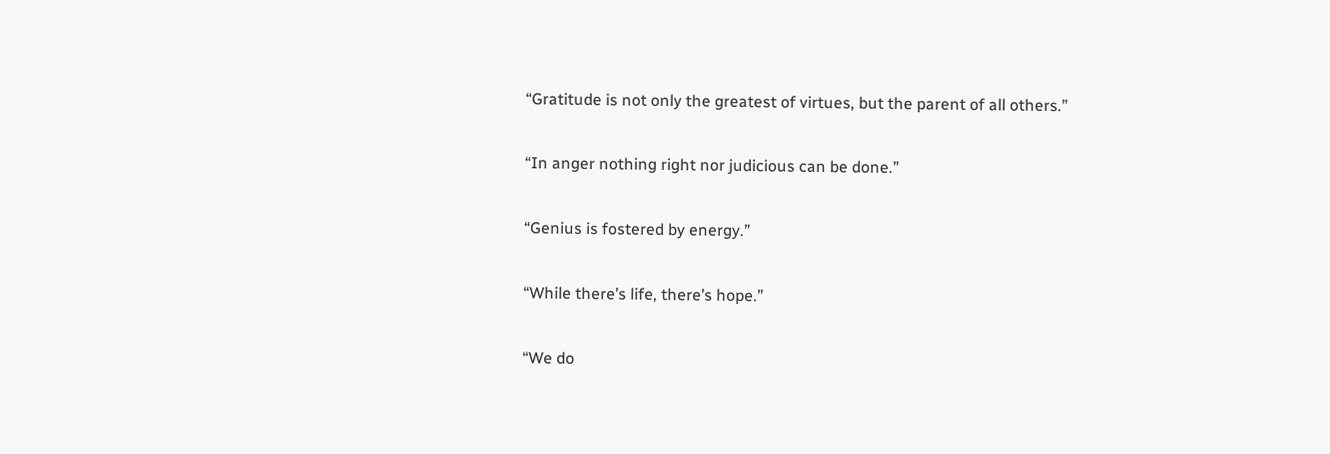“Gratitude is not only the greatest of virtues, but the parent of all others.”

“In anger nothing right nor judicious can be done.”

“Genius is fostered by energy.”

“While there’s life, there’s hope.”

“We do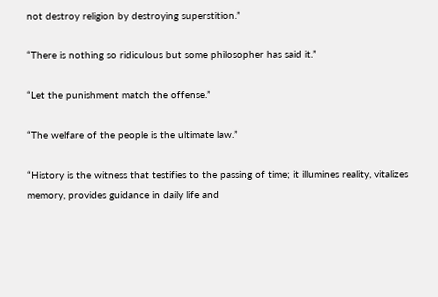not destroy religion by destroying superstition.”

“There is nothing so ridiculous but some philosopher has said it.”

“Let the punishment match the offense.”

“The welfare of the people is the ultimate law.”

“History is the witness that testifies to the passing of time; it illumines reality, vitalizes memory, provides guidance in daily life and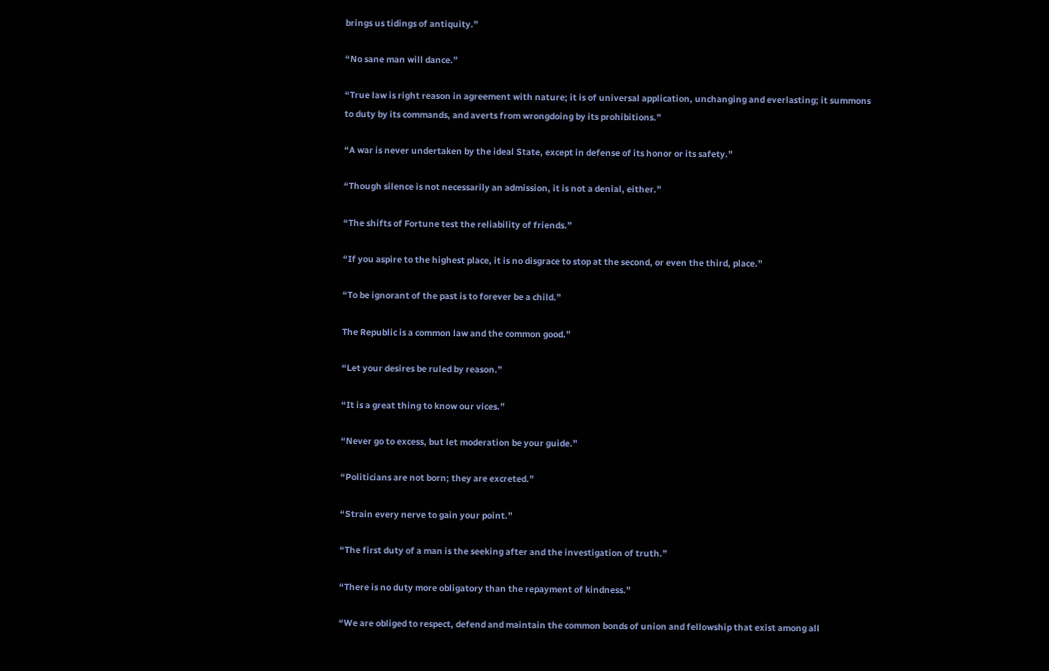brings us tidings of antiquity.”

“No sane man will dance.”

“True law is right reason in agreement with nature; it is of universal application, unchanging and everlasting; it summons to duty by its commands, and averts from wrongdoing by its prohibitions.”

“A war is never undertaken by the ideal State, except in defense of its honor or its safety.”

“Though silence is not necessarily an admission, it is not a denial, either.”

“The shifts of Fortune test the reliability of friends.”

“If you aspire to the highest place, it is no disgrace to stop at the second, or even the third, place.”

“To be ignorant of the past is to forever be a child.”

The Republic is a common law and the common good.”

“Let your desires be ruled by reason.”

“It is a great thing to know our vices.”

“Never go to excess, but let moderation be your guide.”

“Politicians are not born; they are excreted.”

“Strain every nerve to gain your point.”

“The first duty of a man is the seeking after and the investigation of truth.”

“There is no duty more obligatory than the repayment of kindness.”

“We are obliged to respect, defend and maintain the common bonds of union and fellowship that exist among all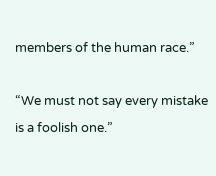members of the human race.”

“We must not say every mistake is a foolish one.”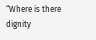“Where is there dignity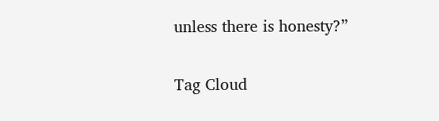unless there is honesty?”

Tag Cloud